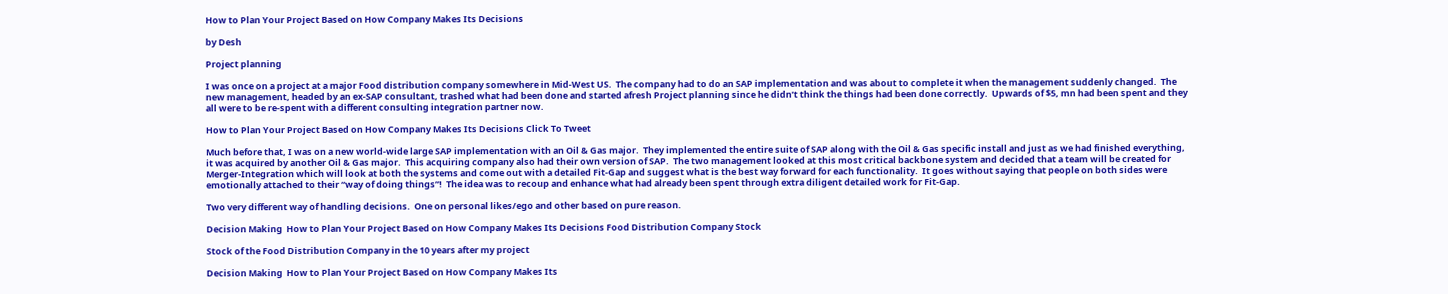How to Plan Your Project Based on How Company Makes Its Decisions

by Desh

Project planning

I was once on a project at a major Food distribution company somewhere in Mid-West US.  The company had to do an SAP implementation and was about to complete it when the management suddenly changed.  The new management, headed by an ex-SAP consultant, trashed what had been done and started afresh Project planning since he didn’t think the things had been done correctly.  Upwards of $5, mn had been spent and they all were to be re-spent with a different consulting integration partner now.

How to Plan Your Project Based on How Company Makes Its Decisions Click To Tweet

Much before that, I was on a new world-wide large SAP implementation with an Oil & Gas major.  They implemented the entire suite of SAP along with the Oil & Gas specific install and just as we had finished everything, it was acquired by another Oil & Gas major.  This acquiring company also had their own version of SAP.  The two management looked at this most critical backbone system and decided that a team will be created for Merger-Integration which will look at both the systems and come out with a detailed Fit-Gap and suggest what is the best way forward for each functionality.  It goes without saying that people on both sides were emotionally attached to their “way of doing things”!  The idea was to recoup and enhance what had already been spent through extra diligent detailed work for Fit-Gap.

Two very different way of handling decisions.  One on personal likes/ego and other based on pure reason.

Decision Making  How to Plan Your Project Based on How Company Makes Its Decisions Food Distribution Company Stock

Stock of the Food Distribution Company in the 10 years after my project

Decision Making  How to Plan Your Project Based on How Company Makes Its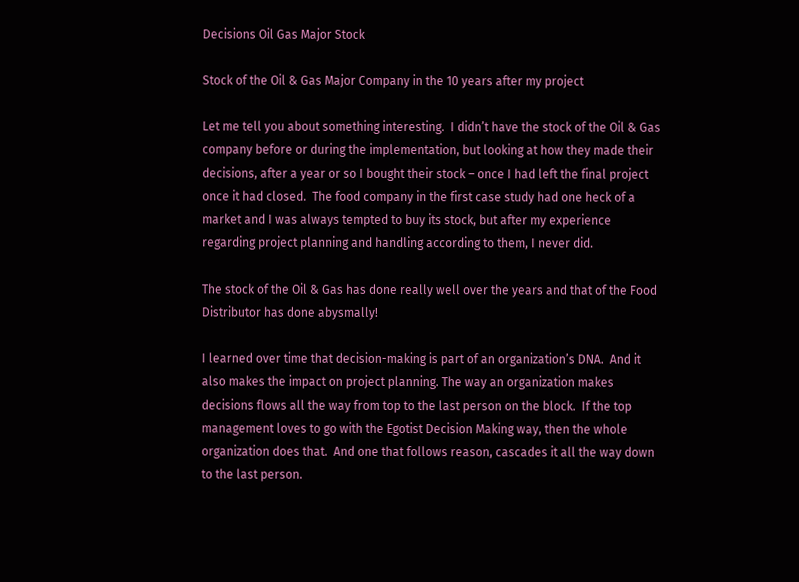Decisions Oil Gas Major Stock

Stock of the Oil & Gas Major Company in the 10 years after my project

Let me tell you about something interesting.  I didn’t have the stock of the Oil & Gas company before or during the implementation, but looking at how they made their decisions, after a year or so I bought their stock – once I had left the final project once it had closed.  The food company in the first case study had one heck of a market and I was always tempted to buy its stock, but after my experience regarding project planning and handling according to them, I never did.

The stock of the Oil & Gas has done really well over the years and that of the Food Distributor has done abysmally!

I learned over time that decision-making is part of an organization’s DNA.  And it also makes the impact on project planning. The way an organization makes decisions flows all the way from top to the last person on the block.  If the top management loves to go with the Egotist Decision Making way, then the whole organization does that.  And one that follows reason, cascades it all the way down to the last person.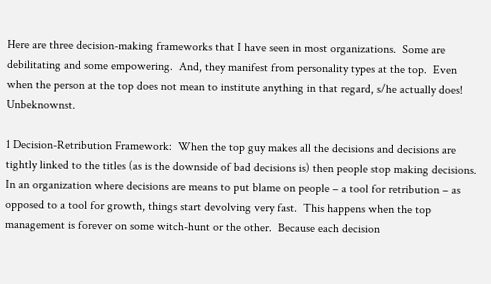Here are three decision-making frameworks that I have seen in most organizations.  Some are debilitating and some empowering.  And, they manifest from personality types at the top.  Even when the person at the top does not mean to institute anything in that regard, s/he actually does!  Unbeknownst.

1 Decision-Retribution Framework:  When the top guy makes all the decisions and decisions are tightly linked to the titles (as is the downside of bad decisions is) then people stop making decisions.  In an organization where decisions are means to put blame on people – a tool for retribution – as opposed to a tool for growth, things start devolving very fast.  This happens when the top management is forever on some witch-hunt or the other.  Because each decision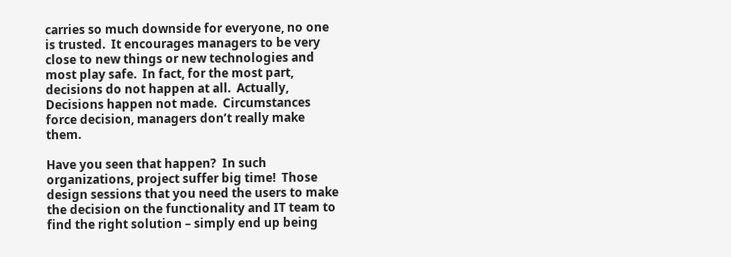carries so much downside for everyone, no one is trusted.  It encourages managers to be very close to new things or new technologies and most play safe.  In fact, for the most part, decisions do not happen at all.  Actually, Decisions happen not made.  Circumstances force decision, managers don’t really make them.

Have you seen that happen?  In such organizations, project suffer big time!  Those design sessions that you need the users to make the decision on the functionality and IT team to find the right solution – simply end up being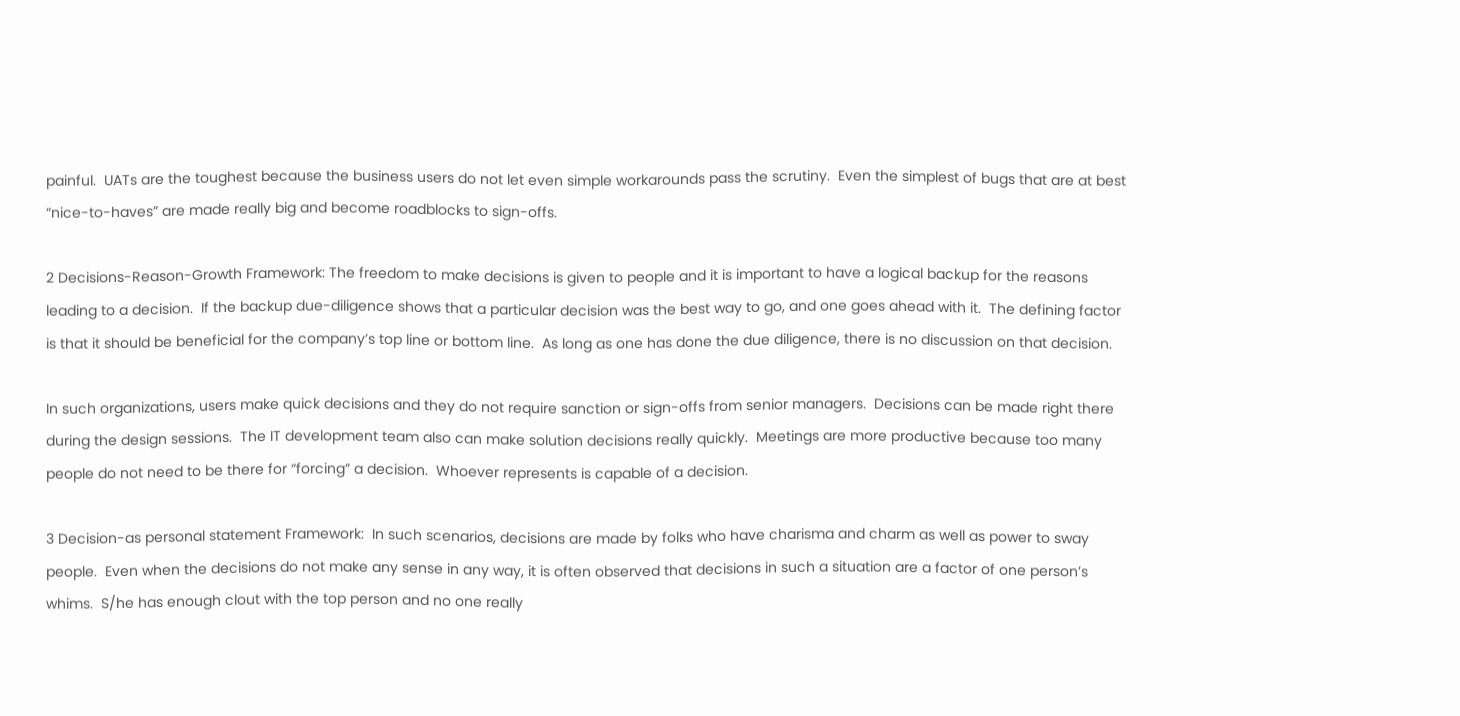painful.  UATs are the toughest because the business users do not let even simple workarounds pass the scrutiny.  Even the simplest of bugs that are at best “nice-to-haves” are made really big and become roadblocks to sign-offs.

2 Decisions-Reason-Growth Framework: The freedom to make decisions is given to people and it is important to have a logical backup for the reasons leading to a decision.  If the backup due-diligence shows that a particular decision was the best way to go, and one goes ahead with it.  The defining factor is that it should be beneficial for the company’s top line or bottom line.  As long as one has done the due diligence, there is no discussion on that decision.

In such organizations, users make quick decisions and they do not require sanction or sign-offs from senior managers.  Decisions can be made right there during the design sessions.  The IT development team also can make solution decisions really quickly.  Meetings are more productive because too many people do not need to be there for “forcing” a decision.  Whoever represents is capable of a decision.

3 Decision-as personal statement Framework:  In such scenarios, decisions are made by folks who have charisma and charm as well as power to sway people.  Even when the decisions do not make any sense in any way, it is often observed that decisions in such a situation are a factor of one person’s whims.  S/he has enough clout with the top person and no one really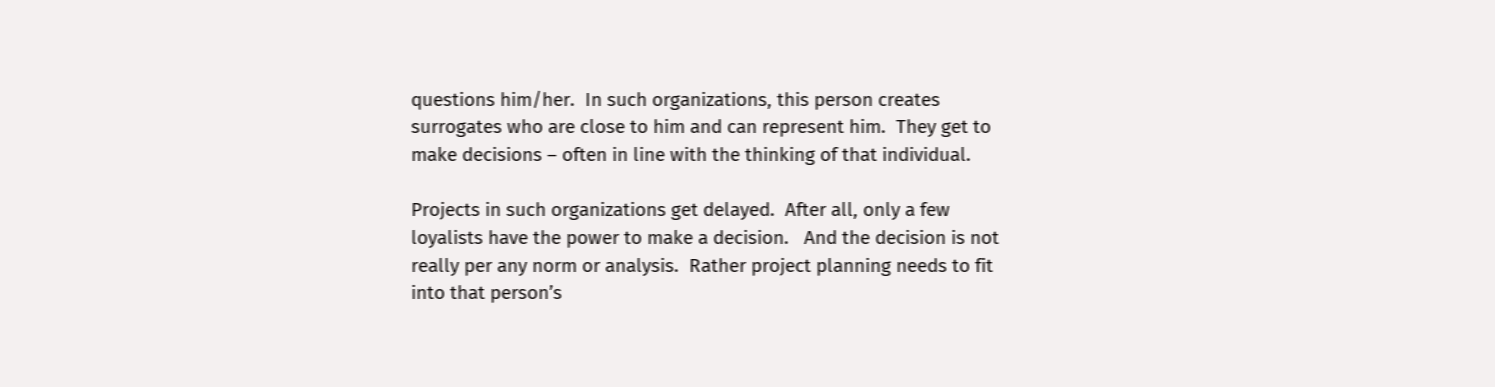questions him/her.  In such organizations, this person creates surrogates who are close to him and can represent him.  They get to make decisions – often in line with the thinking of that individual.

Projects in such organizations get delayed.  After all, only a few loyalists have the power to make a decision.   And the decision is not really per any norm or analysis.  Rather project planning needs to fit into that person’s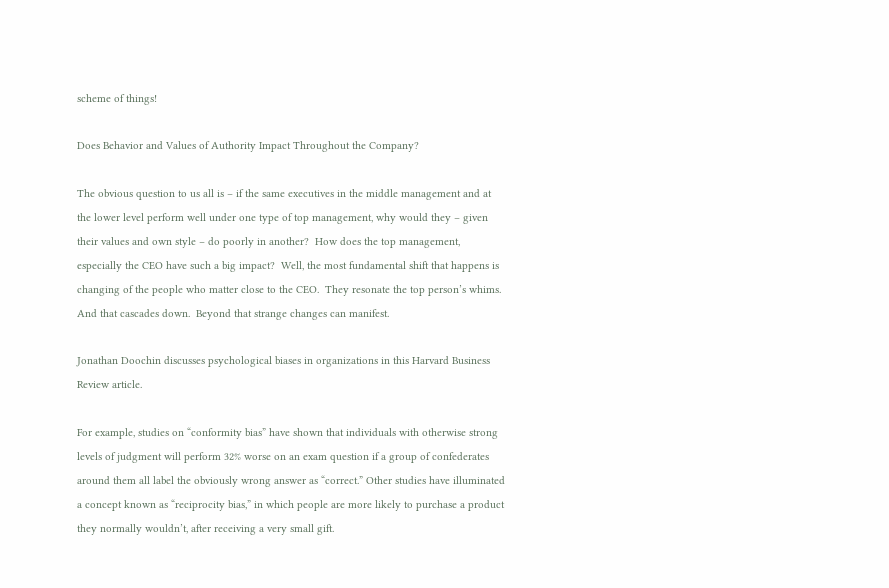scheme of things!

Does Behavior and Values of Authority Impact Throughout the Company?

The obvious question to us all is – if the same executives in the middle management and at the lower level perform well under one type of top management, why would they – given their values and own style – do poorly in another?  How does the top management, especially the CEO have such a big impact?  Well, the most fundamental shift that happens is changing of the people who matter close to the CEO.  They resonate the top person’s whims.  And that cascades down.  Beyond that strange changes can manifest.

Jonathan Doochin discusses psychological biases in organizations in this Harvard Business Review article.

For example, studies on “conformity bias” have shown that individuals with otherwise strong levels of judgment will perform 32% worse on an exam question if a group of confederates around them all label the obviously wrong answer as “correct.” Other studies have illuminated a concept known as “reciprocity bias,” in which people are more likely to purchase a product they normally wouldn’t, after receiving a very small gift.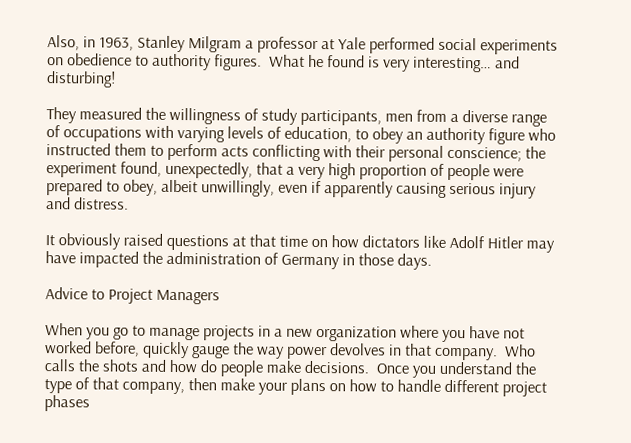Also, in 1963, Stanley Milgram a professor at Yale performed social experiments on obedience to authority figures.  What he found is very interesting… and disturbing!

They measured the willingness of study participants, men from a diverse range of occupations with varying levels of education, to obey an authority figure who instructed them to perform acts conflicting with their personal conscience; the experiment found, unexpectedly, that a very high proportion of people were prepared to obey, albeit unwillingly, even if apparently causing serious injury and distress.

It obviously raised questions at that time on how dictators like Adolf Hitler may have impacted the administration of Germany in those days.

Advice to Project Managers

When you go to manage projects in a new organization where you have not worked before, quickly gauge the way power devolves in that company.  Who calls the shots and how do people make decisions.  Once you understand the type of that company, then make your plans on how to handle different project phases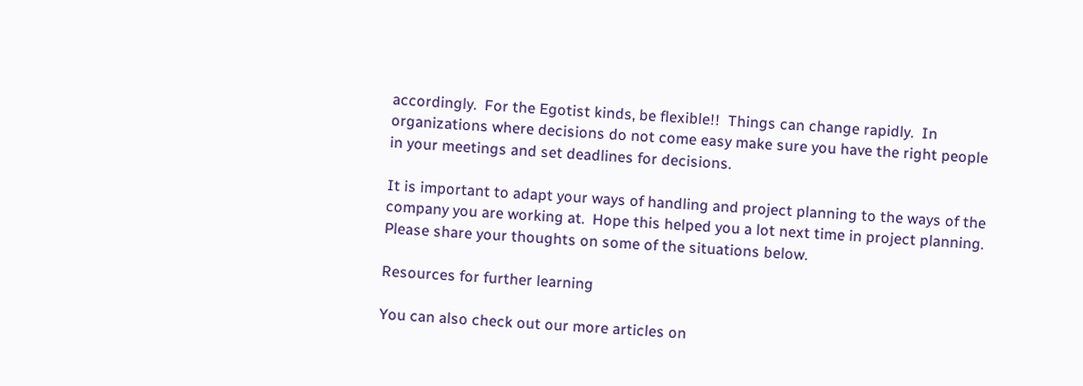accordingly.  For the Egotist kinds, be flexible!!  Things can change rapidly.  In organizations where decisions do not come easy make sure you have the right people in your meetings and set deadlines for decisions.

It is important to adapt your ways of handling and project planning to the ways of the company you are working at.  Hope this helped you a lot next time in project planning.  Please share your thoughts on some of the situations below.

Resources for further learning

You can also check out our more articles on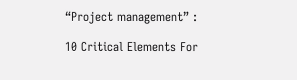“Project management” :

10 Critical Elements For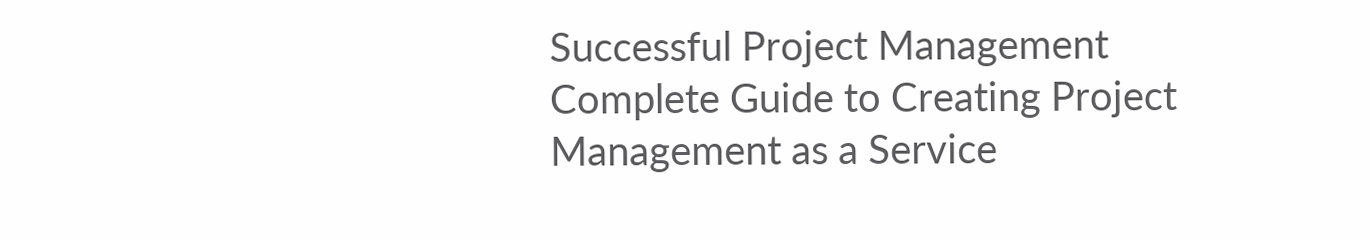Successful Project Management
Complete Guide to Creating Project Management as a Service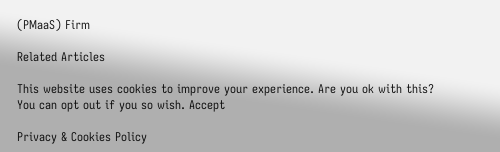(PMaaS) Firm

Related Articles

This website uses cookies to improve your experience. Are you ok with this? You can opt out if you so wish. Accept

Privacy & Cookies Policy